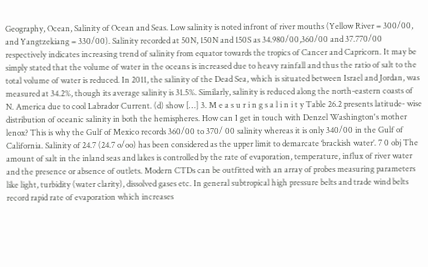Geography, Ocean, Salinity of Ocean and Seas. Low salinity is noted infront of river mouths (Yellow River = 300/00, and Yangtzekiang = 330/00). Salinity recorded at 50N, 150N and 150S as 34.980/00,360/00 and 37.770/00 respectively indicates increasing trend of salinity from equator towards the tropics of Cancer and Capricorn. It may be simply stated that the volume of water in the oceans is increased due to heavy rainfall and thus the ratio of salt to the total volume of water is reduced. In 2011, the salinity of the Dead Sea, which is situated between Israel and Jordan, was measured at 34.2%, though its average salinity is 31.5%. Similarly, salinity is reduced along the north-eastern coasts of N. America due to cool Labrador Current. (d) show […] 3. M e a s u r i n g s a l i n i t y Table 26.2 presents latitude- wise distribution of oceanic salinity in both the hemispheres. How can I get in touch with Denzel Washington's mother lenox? This is why the Gulf of Mexico records 360/00 to 370/ 00 salinity whereas it is only 340/00 in the Gulf of California. Salinity of 24.7 (24.7 o/oo) has been considered as the upper limit to demarcate ‘brackish water’. 7 0 obj The amount of salt in the inland seas and lakes is controlled by the rate of evaporation, temperature, influx of river water and the presence or absence of outlets. Modern CTDs can be outfitted with an array of probes measuring parameters like light, turbidity (water clarity), dissolved gases etc. In general subtropical high pressure belts and trade wind belts record rapid rate of evaporation which increases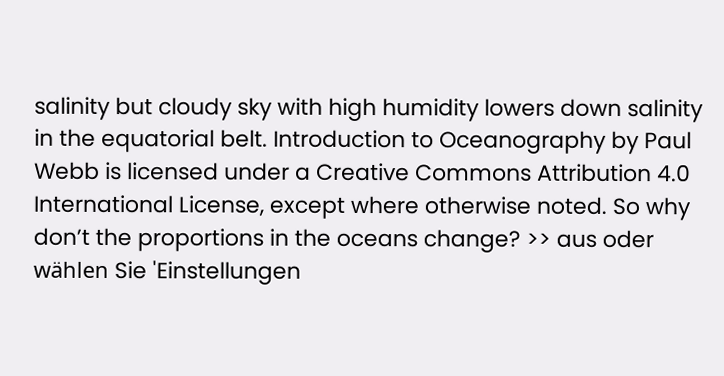salinity but cloudy sky with high humidity lowers down salinity in the equatorial belt. Introduction to Oceanography by Paul Webb is licensed under a Creative Commons Attribution 4.0 International License, except where otherwise noted. So why don’t the proportions in the oceans change? >> aus oder wählen Sie 'Einstellungen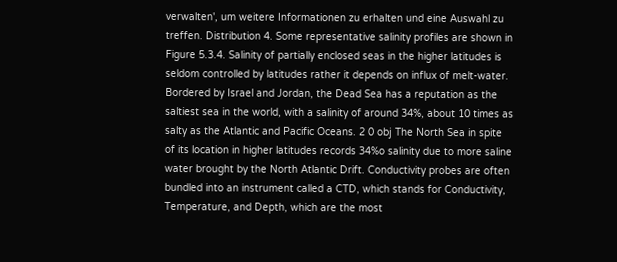verwalten', um weitere Informationen zu erhalten und eine Auswahl zu treffen. Distribution 4. Some representative salinity profiles are shown in Figure 5.3.4. Salinity of partially enclosed seas in the higher latitudes is seldom controlled by latitudes rather it depends on influx of melt-water. Bordered by Israel and Jordan, the Dead Sea has a reputation as the saltiest sea in the world, with a salinity of around 34%, about 10 times as salty as the Atlantic and Pacific Oceans. 2 0 obj The North Sea in spite of its location in higher latitudes records 34%o salinity due to more saline water brought by the North Atlantic Drift. Conductivity probes are often bundled into an instrument called a CTD, which stands for Conductivity, Temperature, and Depth, which are the most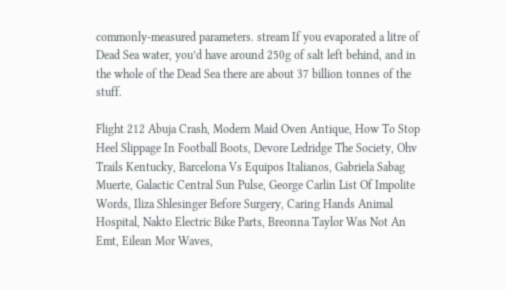commonly-measured parameters. stream If you evaporated a litre of Dead Sea water, you’d have around 250g of salt left behind, and in the whole of the Dead Sea there are about 37 billion tonnes of the stuff.

Flight 212 Abuja Crash, Modern Maid Oven Antique, How To Stop Heel Slippage In Football Boots, Devore Ledridge The Society, Ohv Trails Kentucky, Barcelona Vs Equipos Italianos, Gabriela Sabag Muerte, Galactic Central Sun Pulse, George Carlin List Of Impolite Words, Iliza Shlesinger Before Surgery, Caring Hands Animal Hospital, Nakto Electric Bike Parts, Breonna Taylor Was Not An Emt, Eilean Mor Waves,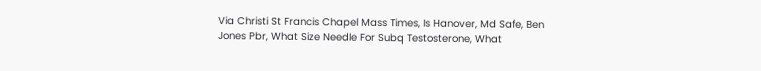Via Christi St Francis Chapel Mass Times, Is Hanover, Md Safe, Ben Jones Pbr, What Size Needle For Subq Testosterone, What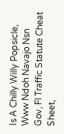Is A Chilly Willy Popsicle, Www Ndoh Navajo Nsn Gov, Fl Traffic Statute Cheat Sheet,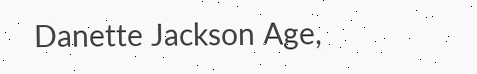Danette Jackson Age,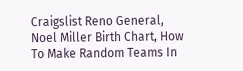Craigslist Reno General, Noel Miller Birth Chart, How To Make Random Teams In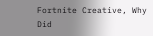Fortnite Creative, Why Did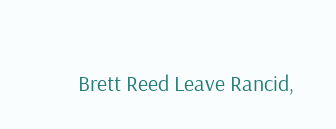Brett Reed Leave Rancid,